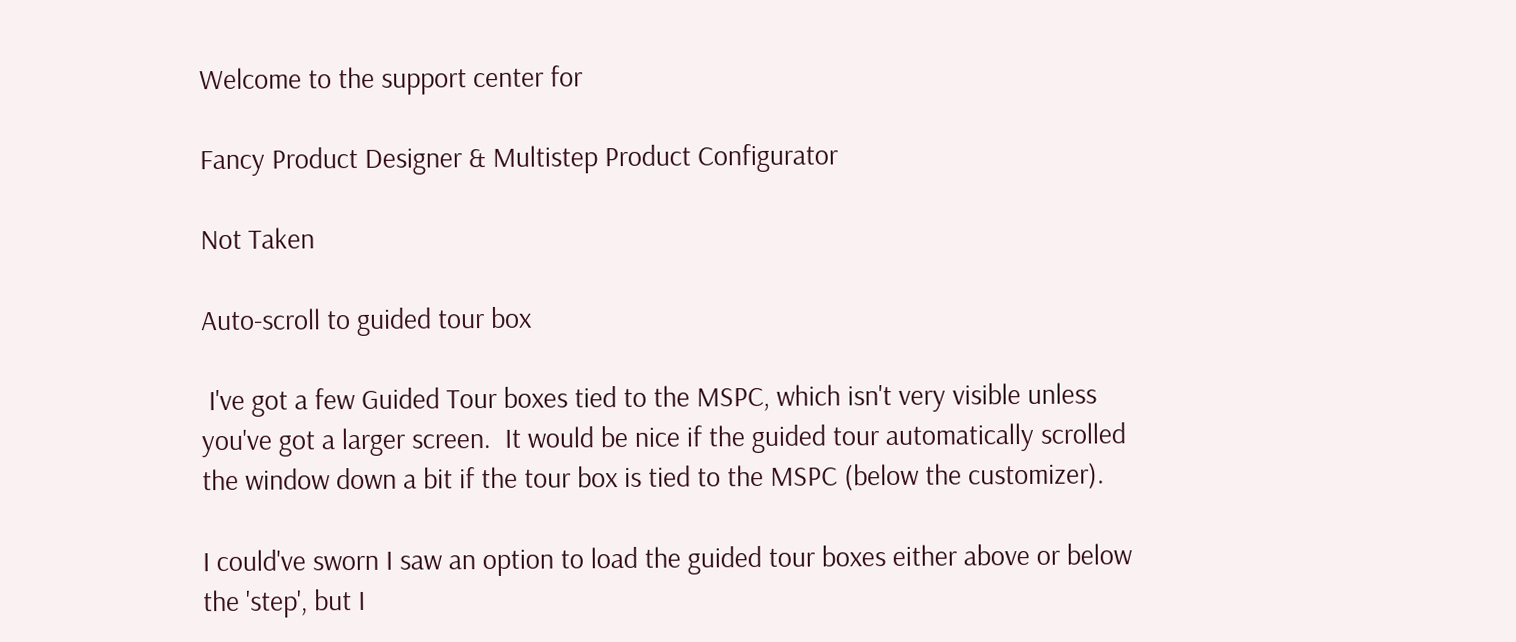Welcome to the support center for

Fancy Product Designer & Multistep Product Configurator

Not Taken

Auto-scroll to guided tour box

 I've got a few Guided Tour boxes tied to the MSPC, which isn't very visible unless you've got a larger screen.  It would be nice if the guided tour automatically scrolled the window down a bit if the tour box is tied to the MSPC (below the customizer).

I could've sworn I saw an option to load the guided tour boxes either above or below the 'step', but I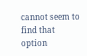cannot seem to find that option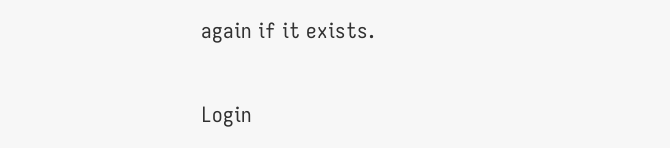again if it exists.

Login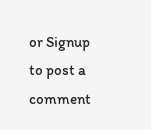or Signup to post a comment